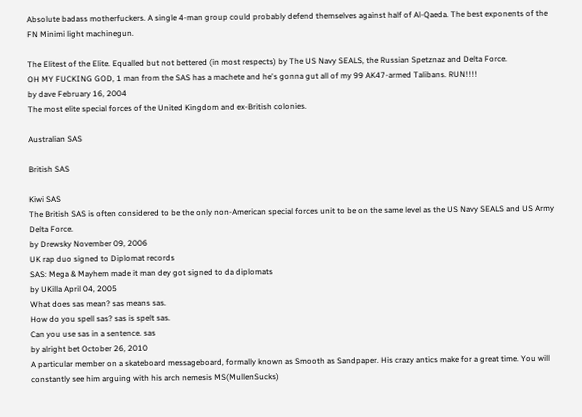Absolute badass motherfuckers. A single 4-man group could probably defend themselves against half of Al-Qaeda. The best exponents of the FN Minimi light machinegun.

The Elitest of the Elite. Equalled but not bettered (in most respects) by The US Navy SEALS, the Russian Spetznaz and Delta Force.
OH MY FUCKING GOD, 1 man from the SAS has a machete and he's gonna gut all of my 99 AK47-armed Talibans. RUN!!!!
by dave February 16, 2004
The most elite special forces of the United Kingdom and ex-British colonies.

Australian SAS

British SAS

Kiwi SAS
The British SAS is often considered to be the only non-American special forces unit to be on the same level as the US Navy SEALS and US Army Delta Force.
by Drewsky November 09, 2006
UK rap duo signed to Diplomat records
SAS: Mega & Mayhem made it man dey got signed to da diplomats
by UKilla April 04, 2005
What does sas mean? sas means sas.
How do you spell sas? sas is spelt sas.
Can you use sas in a sentence. sas
by alright bet October 26, 2010
A particular member on a skateboard messageboard, formally known as Smooth as Sandpaper. His crazy antics make for a great time. You will constantly see him arguing with his arch nemesis MS(MullenSucks)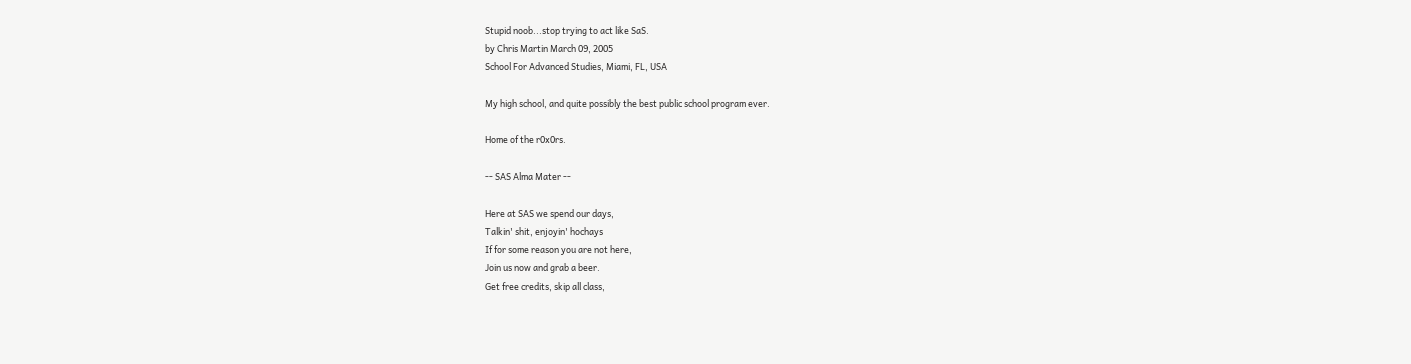Stupid noob...stop trying to act like SaS.
by Chris Martin March 09, 2005
School For Advanced Studies, Miami, FL, USA

My high school, and quite possibly the best public school program ever.

Home of the r0x0rs.

-- SAS Alma Mater --

Here at SAS we spend our days,
Talkin' shit, enjoyin' hochays
If for some reason you are not here,
Join us now and grab a beer.
Get free credits, skip all class,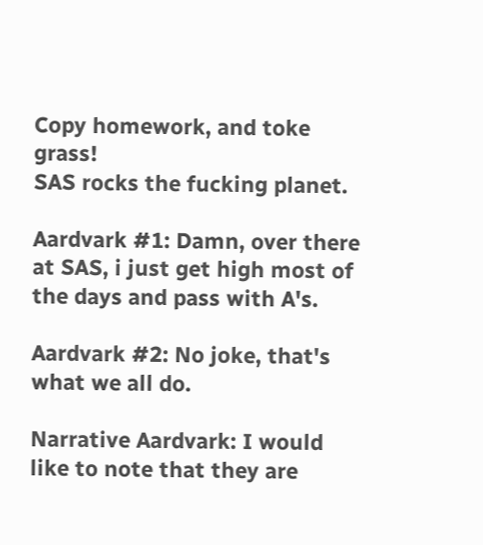Copy homework, and toke grass!
SAS rocks the fucking planet.

Aardvark #1: Damn, over there at SAS, i just get high most of the days and pass with A's.

Aardvark #2: No joke, that's what we all do.

Narrative Aardvark: I would like to note that they are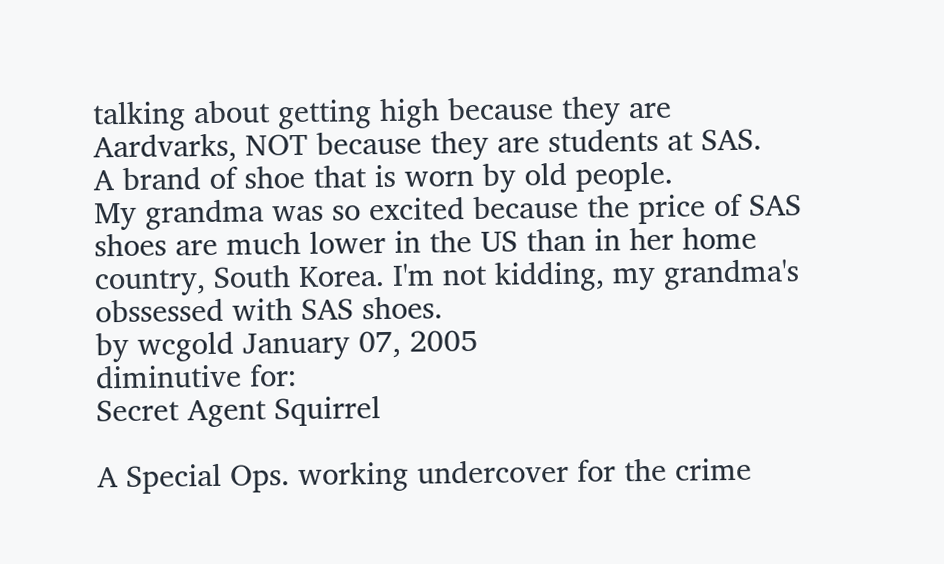talking about getting high because they are Aardvarks, NOT because they are students at SAS.
A brand of shoe that is worn by old people.
My grandma was so excited because the price of SAS shoes are much lower in the US than in her home country, South Korea. I'm not kidding, my grandma's obssessed with SAS shoes.
by wcgold January 07, 2005
diminutive for:
Secret Agent Squirrel

A Special Ops. working undercover for the crime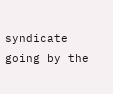syndicate going by the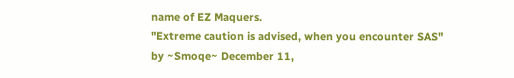name of EZ Maquers.
"Extreme caution is advised, when you encounter SAS"
by ~Smoqe~ December 11,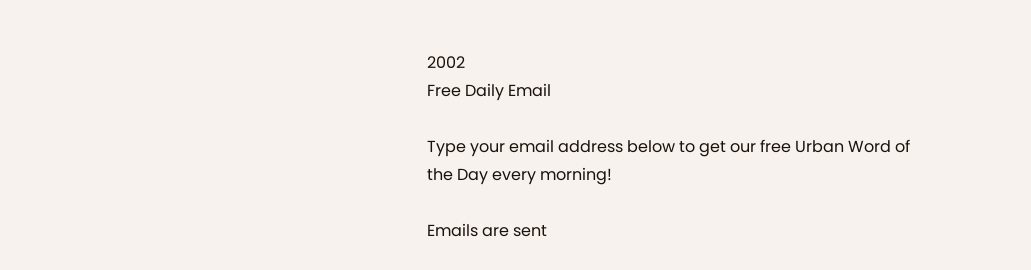2002
Free Daily Email

Type your email address below to get our free Urban Word of the Day every morning!

Emails are sent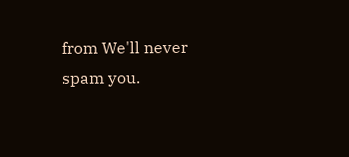from We'll never spam you.